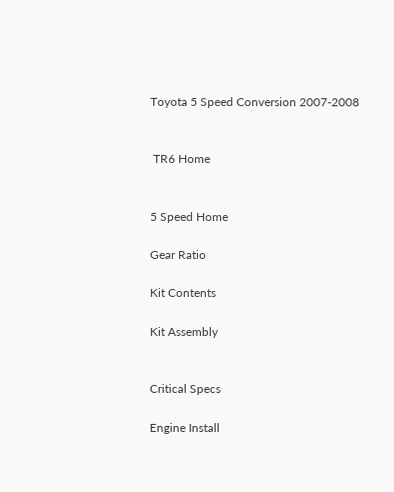Toyota 5 Speed Conversion 2007-2008


 TR6 Home


5 Speed Home

Gear Ratio

Kit Contents

Kit Assembly


Critical Specs

Engine Install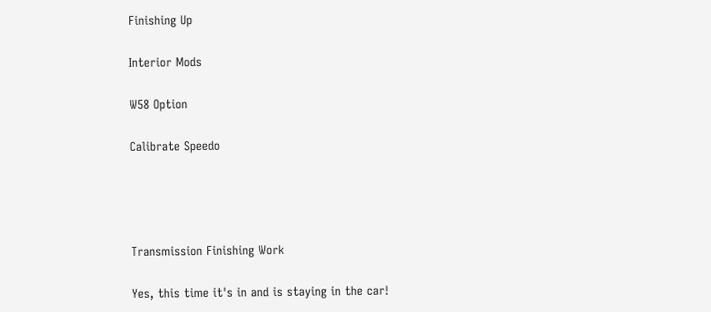Finishing Up

Interior Mods

W58 Option

Calibrate Speedo




Transmission Finishing Work

Yes, this time it's in and is staying in the car!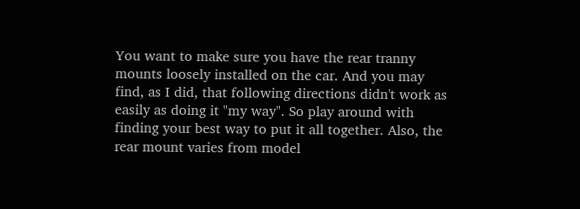You want to make sure you have the rear tranny mounts loosely installed on the car. And you may find, as I did, that following directions didn't work as easily as doing it "my way". So play around with finding your best way to put it all together. Also, the rear mount varies from model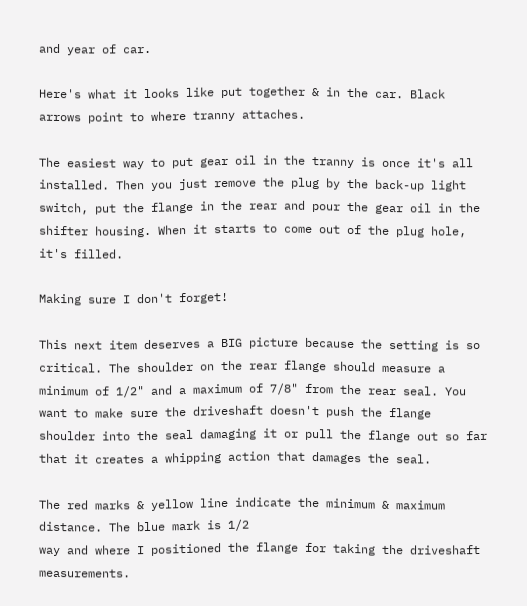and year of car.

Here's what it looks like put together & in the car. Black arrows point to where tranny attaches.

The easiest way to put gear oil in the tranny is once it's all installed. Then you just remove the plug by the back-up light switch, put the flange in the rear and pour the gear oil in the shifter housing. When it starts to come out of the plug hole, it's filled.

Making sure I don't forget!

This next item deserves a BIG picture because the setting is so critical. The shoulder on the rear flange should measure a minimum of 1/2" and a maximum of 7/8" from the rear seal. You want to make sure the driveshaft doesn't push the flange shoulder into the seal damaging it or pull the flange out so far that it creates a whipping action that damages the seal.

The red marks & yellow line indicate the minimum & maximum distance. The blue mark is 1/2
way and where I positioned the flange for taking the driveshaft measurements.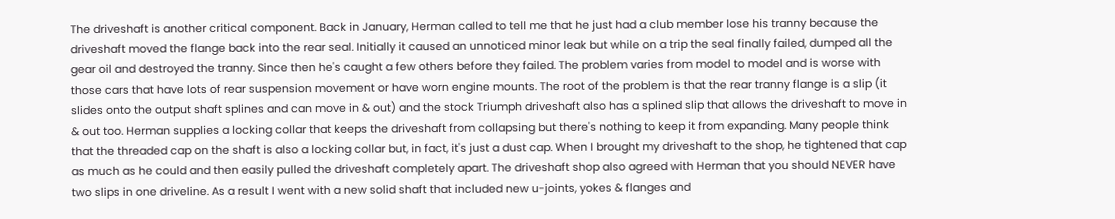The driveshaft is another critical component. Back in January, Herman called to tell me that he just had a club member lose his tranny because the driveshaft moved the flange back into the rear seal. Initially it caused an unnoticed minor leak but while on a trip the seal finally failed, dumped all the gear oil and destroyed the tranny. Since then he's caught a few others before they failed. The problem varies from model to model and is worse with those cars that have lots of rear suspension movement or have worn engine mounts. The root of the problem is that the rear tranny flange is a slip (it slides onto the output shaft splines and can move in & out) and the stock Triumph driveshaft also has a splined slip that allows the driveshaft to move in & out too. Herman supplies a locking collar that keeps the driveshaft from collapsing but there's nothing to keep it from expanding. Many people think that the threaded cap on the shaft is also a locking collar but, in fact, it's just a dust cap. When I brought my driveshaft to the shop, he tightened that cap as much as he could and then easily pulled the driveshaft completely apart. The driveshaft shop also agreed with Herman that you should NEVER have two slips in one driveline. As a result I went with a new solid shaft that included new u-joints, yokes & flanges and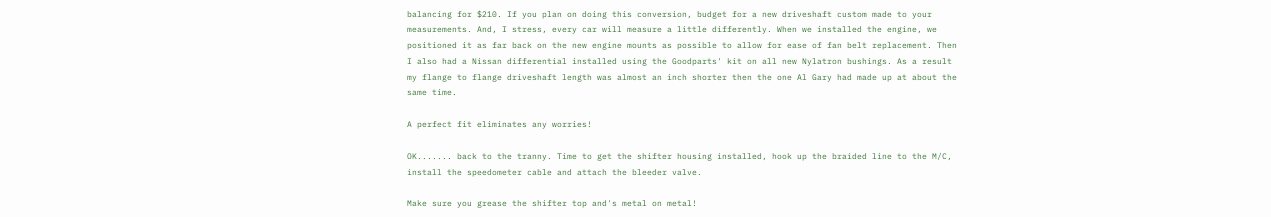balancing for $210. If you plan on doing this conversion, budget for a new driveshaft custom made to your measurements. And, I stress, every car will measure a little differently. When we installed the engine, we positioned it as far back on the new engine mounts as possible to allow for ease of fan belt replacement. Then I also had a Nissan differential installed using the Goodparts' kit on all new Nylatron bushings. As a result my flange to flange driveshaft length was almost an inch shorter then the one Al Gary had made up at about the same time.

A perfect fit eliminates any worries!

OK....... back to the tranny. Time to get the shifter housing installed, hook up the braided line to the M/C, install the speedometer cable and attach the bleeder valve.

Make sure you grease the shifter top and's metal on metal!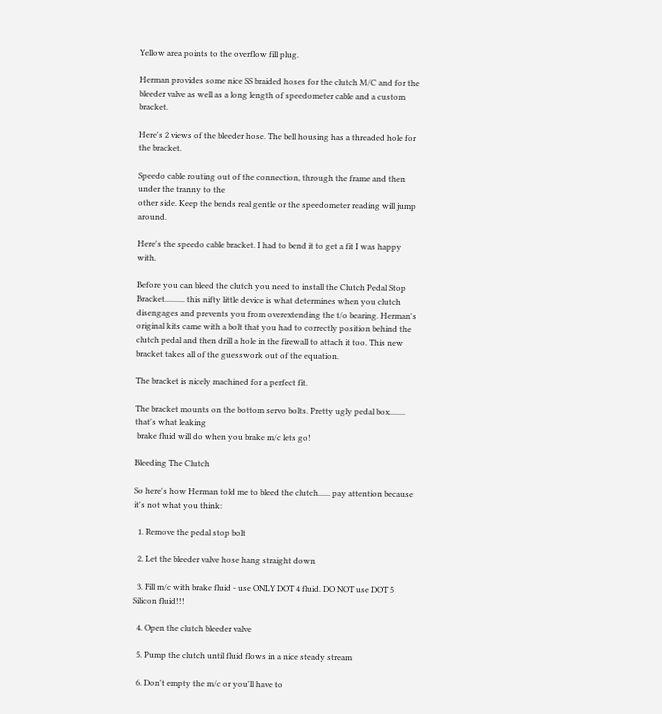Yellow area points to the overflow fill plug.

Herman provides some nice SS braided hoses for the clutch M/C and for the bleeder valve as well as a long length of speedometer cable and a custom bracket.

Here's 2 views of the bleeder hose. The bell housing has a threaded hole for the bracket.

Speedo cable routing out of the connection, through the frame and then under the tranny to the
other side. Keep the bends real gentle or the speedometer reading will jump around.

Here's the speedo cable bracket. I had to bend it to get a fit I was happy with.

Before you can bleed the clutch you need to install the Clutch Pedal Stop Bracket.......... this nifty little device is what determines when you clutch disengages and prevents you from overextending the t/o bearing. Herman's original kits came with a bolt that you had to correctly position behind the clutch pedal and then drill a hole in the firewall to attach it too. This new bracket takes all of the guesswork out of the equation.

The bracket is nicely machined for a perfect fit.

The bracket mounts on the bottom servo bolts. Pretty ugly pedal box........ that's what leaking
 brake fluid will do when you brake m/c lets go!

Bleeding The Clutch

So here's how Herman told me to bleed the clutch...... pay attention because it's not what you think:

  1. Remove the pedal stop bolt

  2. Let the bleeder valve hose hang straight down

  3. Fill m/c with brake fluid - use ONLY DOT 4 fluid. DO NOT use DOT 5 Silicon fluid!!!

  4. Open the clutch bleeder valve

  5. Pump the clutch until fluid flows in a nice steady stream

  6. Don't empty the m/c or you'll have to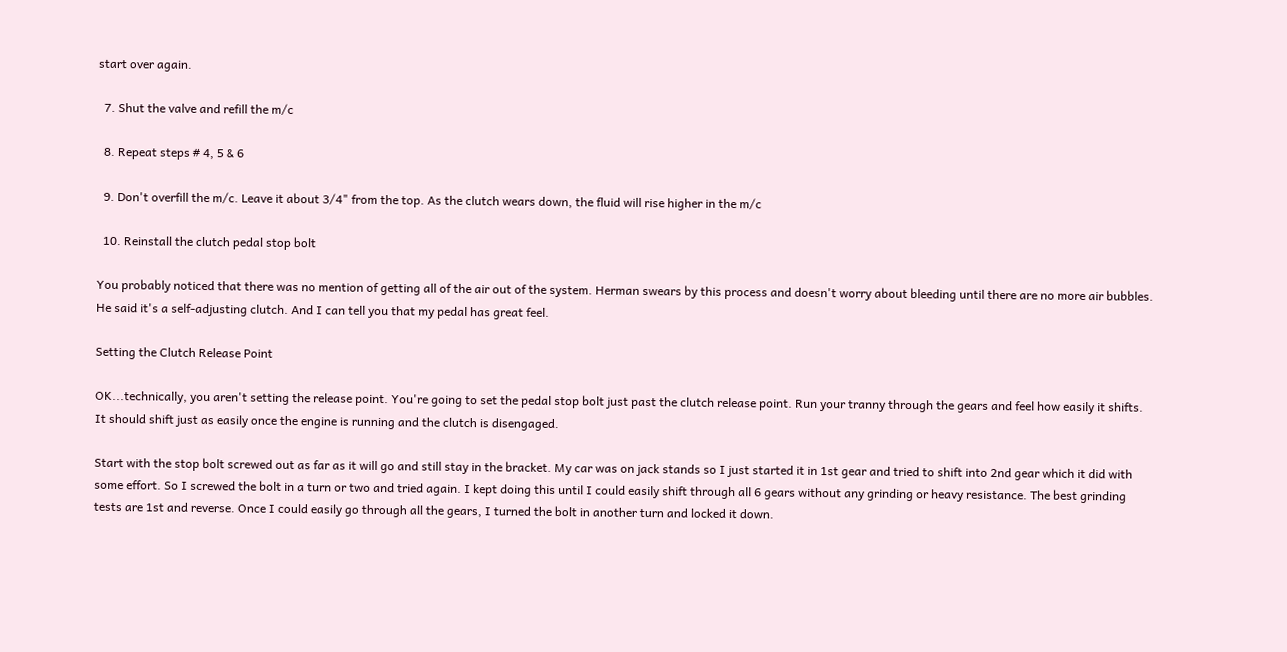start over again.

  7. Shut the valve and refill the m/c

  8. Repeat steps # 4, 5 & 6

  9. Don't overfill the m/c. Leave it about 3/4" from the top. As the clutch wears down, the fluid will rise higher in the m/c

  10. Reinstall the clutch pedal stop bolt

You probably noticed that there was no mention of getting all of the air out of the system. Herman swears by this process and doesn't worry about bleeding until there are no more air bubbles. He said it's a self-adjusting clutch. And I can tell you that my pedal has great feel.

Setting the Clutch Release Point

OK...technically, you aren't setting the release point. You're going to set the pedal stop bolt just past the clutch release point. Run your tranny through the gears and feel how easily it shifts. It should shift just as easily once the engine is running and the clutch is disengaged.

Start with the stop bolt screwed out as far as it will go and still stay in the bracket. My car was on jack stands so I just started it in 1st gear and tried to shift into 2nd gear which it did with some effort. So I screwed the bolt in a turn or two and tried again. I kept doing this until I could easily shift through all 6 gears without any grinding or heavy resistance. The best grinding tests are 1st and reverse. Once I could easily go through all the gears, I turned the bolt in another turn and locked it down.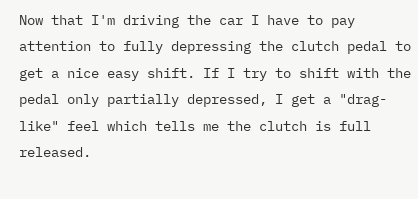Now that I'm driving the car I have to pay attention to fully depressing the clutch pedal to get a nice easy shift. If I try to shift with the pedal only partially depressed, I get a "drag-like" feel which tells me the clutch is full released.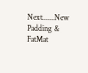Next......New Padding & FatMat